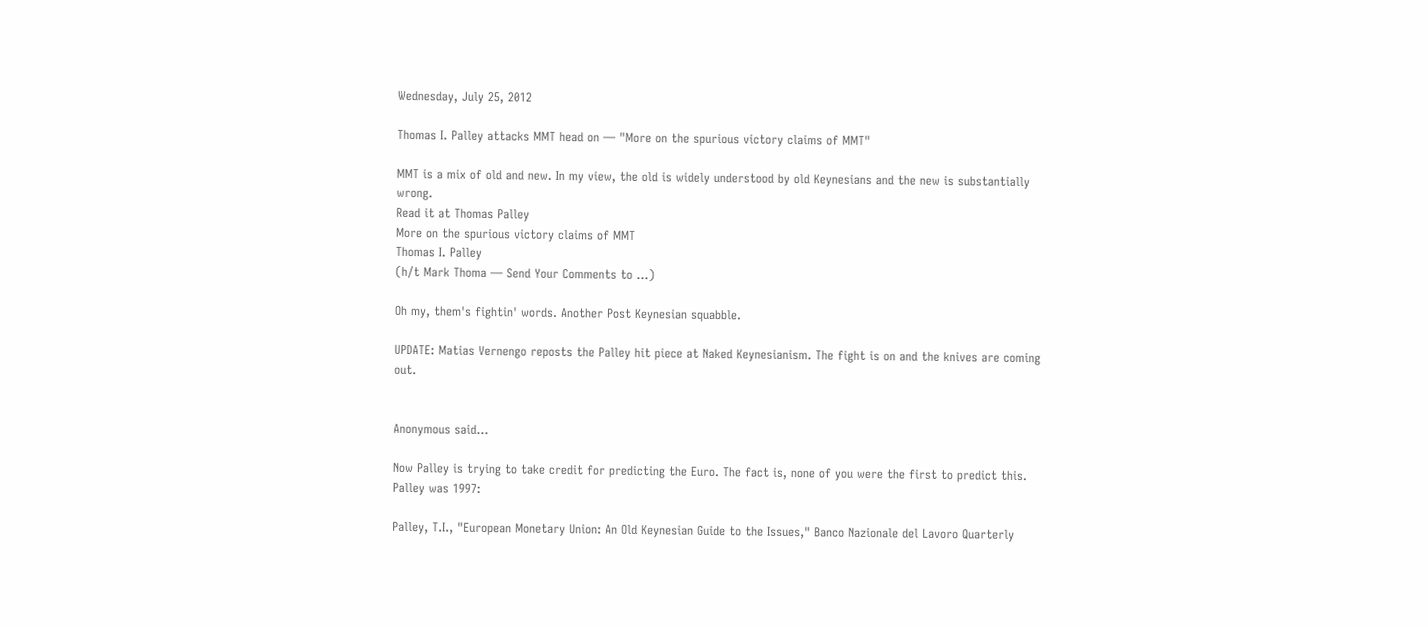Wednesday, July 25, 2012

Thomas I. Palley attacks MMT head on — "More on the spurious victory claims of MMT"

MMT is a mix of old and new. In my view, the old is widely understood by old Keynesians and the new is substantially wrong.
Read it at Thomas Palley
More on the spurious victory claims of MMT
Thomas I. Palley
(h/t Mark Thoma — Send Your Comments to ...)

Oh my, them's fightin' words. Another Post Keynesian squabble.

UPDATE: Matias Vernengo reposts the Palley hit piece at Naked Keynesianism. The fight is on and the knives are coming out.


Anonymous said...

Now Palley is trying to take credit for predicting the Euro. The fact is, none of you were the first to predict this. Palley was 1997:

Palley, T.I., "European Monetary Union: An Old Keynesian Guide to the Issues," Banco Nazionale del Lavoro Quarterly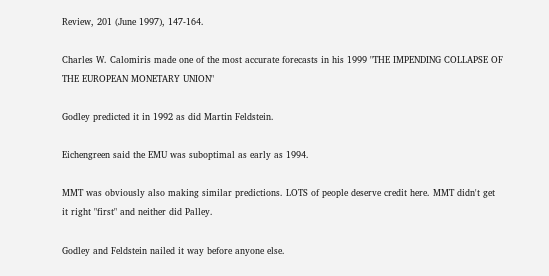Review, 201 (June 1997), 147-164.

Charles W. Calomiris made one of the most accurate forecasts in his 1999 "THE IMPENDING COLLAPSE OF THE EUROPEAN MONETARY UNION"

Godley predicted it in 1992 as did Martin Feldstein.

Eichengreen said the EMU was suboptimal as early as 1994.

MMT was obviously also making similar predictions. LOTS of people deserve credit here. MMT didn't get it right "first" and neither did Palley.

Godley and Feldstein nailed it way before anyone else.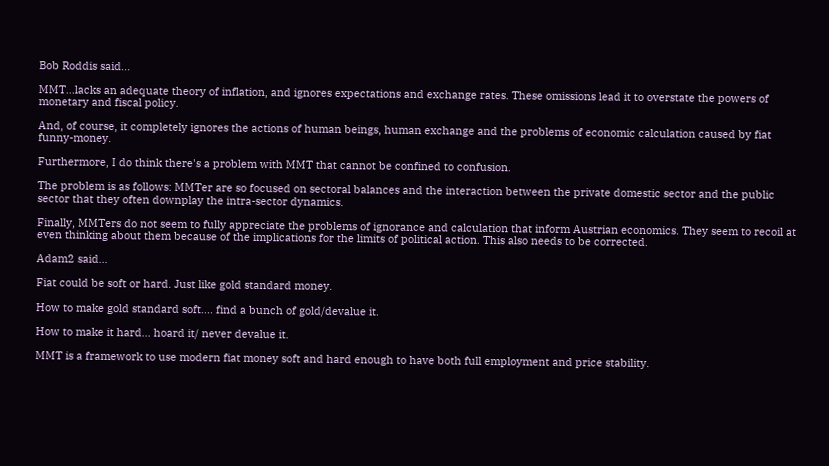Bob Roddis said...

MMT...lacks an adequate theory of inflation, and ignores expectations and exchange rates. These omissions lead it to overstate the powers of monetary and fiscal policy.

And, of course, it completely ignores the actions of human beings, human exchange and the problems of economic calculation caused by fiat funny-money.

Furthermore, I do think there's a problem with MMT that cannot be confined to confusion.

The problem is as follows: MMTer are so focused on sectoral balances and the interaction between the private domestic sector and the public sector that they often downplay the intra-sector dynamics.

Finally, MMTers do not seem to fully appreciate the problems of ignorance and calculation that inform Austrian economics. They seem to recoil at even thinking about them because of the implications for the limits of political action. This also needs to be corrected.

Adam2 said...

Fiat could be soft or hard. Just like gold standard money.

How to make gold standard soft.... find a bunch of gold/devalue it.

How to make it hard... hoard it/ never devalue it.

MMT is a framework to use modern fiat money soft and hard enough to have both full employment and price stability.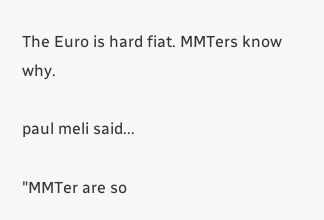The Euro is hard fiat. MMTers know why.

paul meli said...

"MMTer are so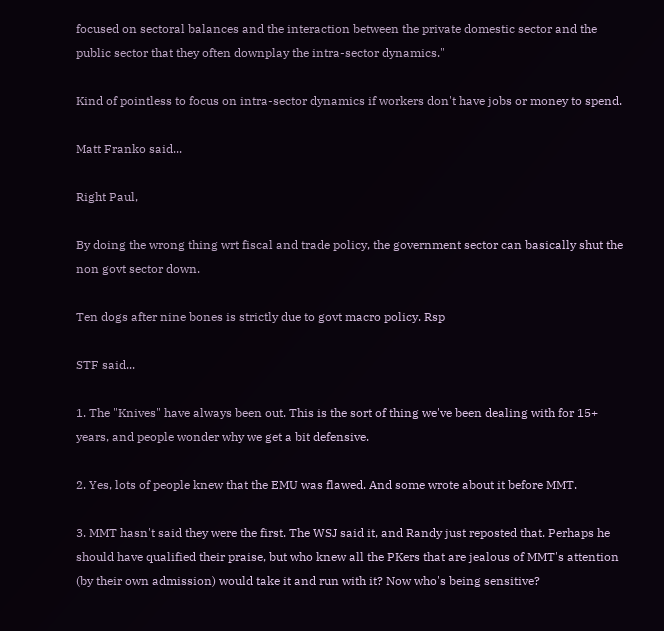focused on sectoral balances and the interaction between the private domestic sector and the public sector that they often downplay the intra-sector dynamics."

Kind of pointless to focus on intra-sector dynamics if workers don't have jobs or money to spend.

Matt Franko said...

Right Paul,

By doing the wrong thing wrt fiscal and trade policy, the government sector can basically shut the non govt sector down.

Ten dogs after nine bones is strictly due to govt macro policy. Rsp

STF said...

1. The "Knives" have always been out. This is the sort of thing we've been dealing with for 15+ years, and people wonder why we get a bit defensive.

2. Yes, lots of people knew that the EMU was flawed. And some wrote about it before MMT.

3. MMT hasn't said they were the first. The WSJ said it, and Randy just reposted that. Perhaps he should have qualified their praise, but who knew all the PKers that are jealous of MMT's attention (by their own admission) would take it and run with it? Now who's being sensitive?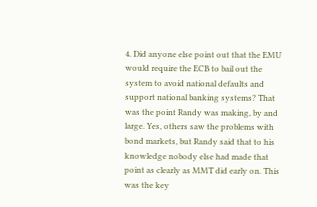4. Did anyone else point out that the EMU would require the ECB to bail out the system to avoid national defaults and support national banking systems? That was the point Randy was making, by and large. Yes, others saw the problems with bond markets, but Randy said that to his knowledge nobody else had made that point as clearly as MMT did early on. This was the key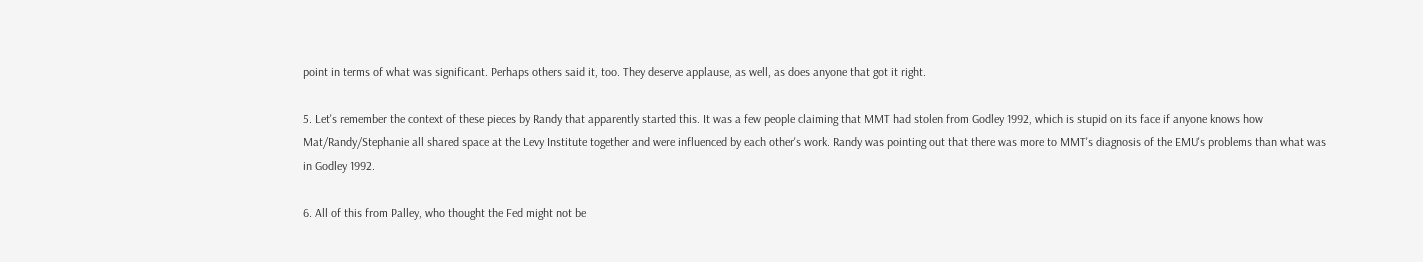point in terms of what was significant. Perhaps others said it, too. They deserve applause, as well, as does anyone that got it right.

5. Let's remember the context of these pieces by Randy that apparently started this. It was a few people claiming that MMT had stolen from Godley 1992, which is stupid on its face if anyone knows how Mat/Randy/Stephanie all shared space at the Levy Institute together and were influenced by each other's work. Randy was pointing out that there was more to MMT's diagnosis of the EMU's problems than what was in Godley 1992.

6. All of this from Palley, who thought the Fed might not be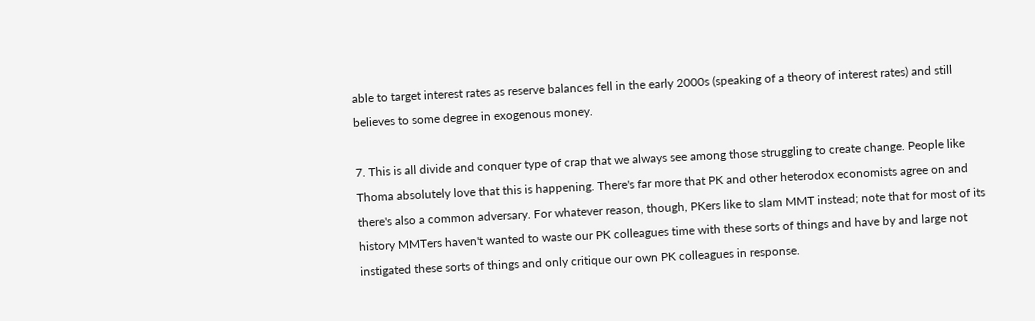able to target interest rates as reserve balances fell in the early 2000s (speaking of a theory of interest rates) and still believes to some degree in exogenous money.

7. This is all divide and conquer type of crap that we always see among those struggling to create change. People like Thoma absolutely love that this is happening. There's far more that PK and other heterodox economists agree on and there's also a common adversary. For whatever reason, though, PKers like to slam MMT instead; note that for most of its history MMTers haven't wanted to waste our PK colleagues time with these sorts of things and have by and large not instigated these sorts of things and only critique our own PK colleagues in response.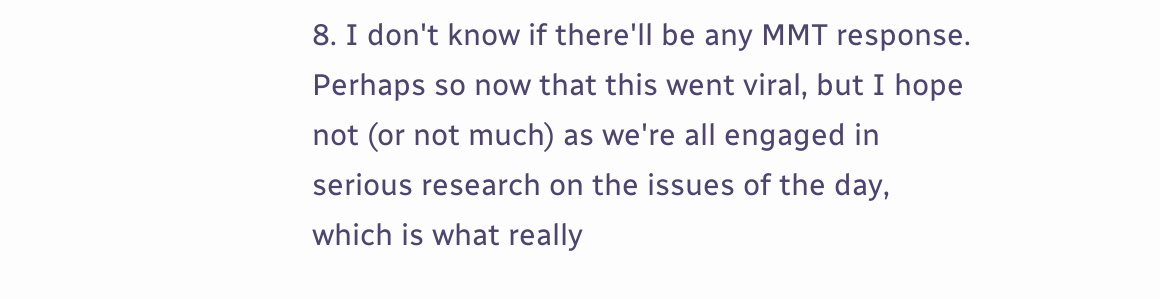8. I don't know if there'll be any MMT response. Perhaps so now that this went viral, but I hope not (or not much) as we're all engaged in serious research on the issues of the day, which is what really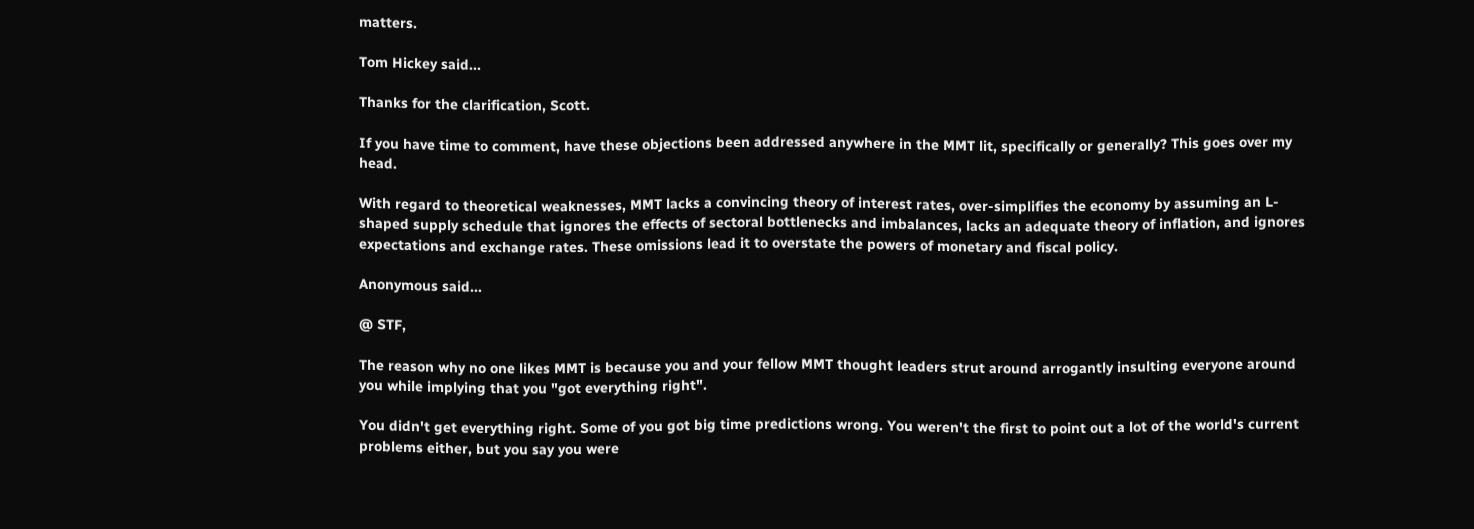matters.

Tom Hickey said...

Thanks for the clarification, Scott.

If you have time to comment, have these objections been addressed anywhere in the MMT lit, specifically or generally? This goes over my head.

With regard to theoretical weaknesses, MMT lacks a convincing theory of interest rates, over-simplifies the economy by assuming an L-shaped supply schedule that ignores the effects of sectoral bottlenecks and imbalances, lacks an adequate theory of inflation, and ignores expectations and exchange rates. These omissions lead it to overstate the powers of monetary and fiscal policy.

Anonymous said...

@ STF,

The reason why no one likes MMT is because you and your fellow MMT thought leaders strut around arrogantly insulting everyone around you while implying that you "got everything right".

You didn't get everything right. Some of you got big time predictions wrong. You weren't the first to point out a lot of the world's current problems either, but you say you were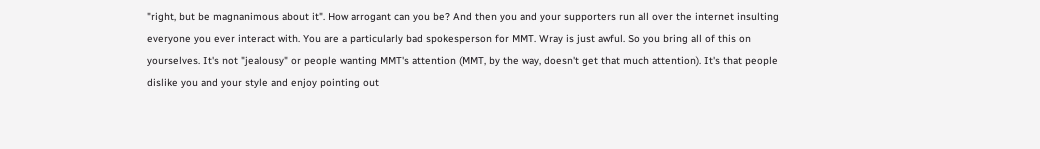"right, but be magnanimous about it". How arrogant can you be? And then you and your supporters run all over the internet insulting everyone you ever interact with. You are a particularly bad spokesperson for MMT. Wray is just awful. So you bring all of this on yourselves. It's not "jealousy" or people wanting MMT's attention (MMT, by the way, doesn't get that much attention). It's that people dislike you and your style and enjoy pointing out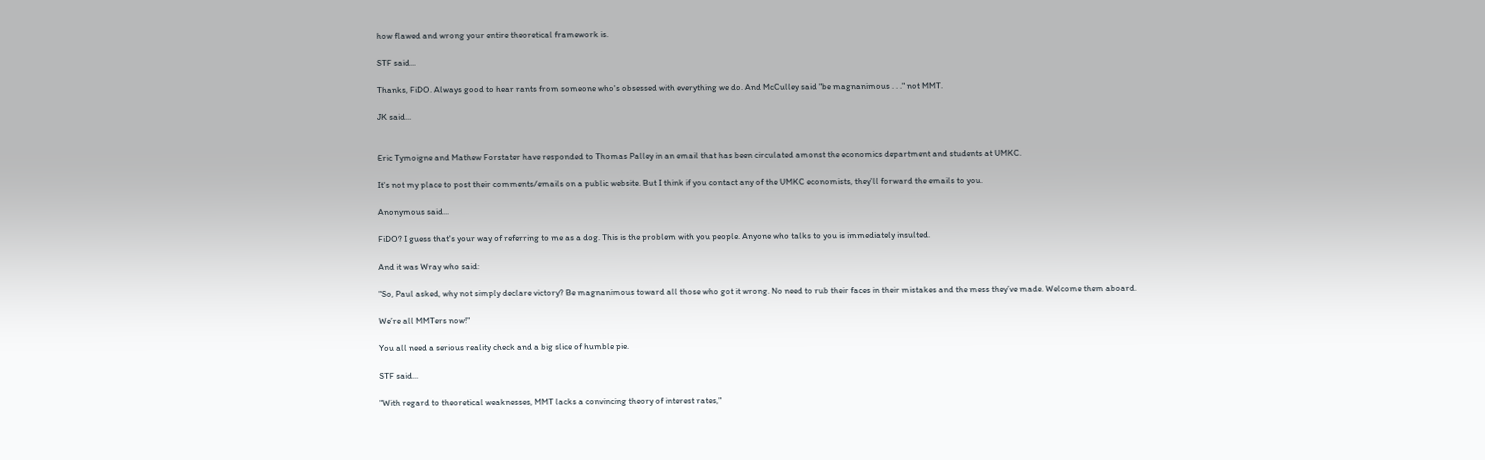how flawed and wrong your entire theoretical framework is.

STF said...

Thanks, FiDO. Always good to hear rants from someone who's obsessed with everything we do. And McCulley said "be magnanimous . . ." not MMT.

JK said...


Eric Tymoigne and Mathew Forstater have responded to Thomas Palley in an email that has been circulated amonst the economics department and students at UMKC.

It's not my place to post their comments/emails on a public website. But I think if you contact any of the UMKC economists, they'll forward the emails to you.

Anonymous said...

FiDO? I guess that's your way of referring to me as a dog. This is the problem with you people. Anyone who talks to you is immediately insulted.

And it was Wray who said:

"So, Paul asked, why not simply declare victory? Be magnanimous toward all those who got it wrong. No need to rub their faces in their mistakes and the mess they’ve made. Welcome them aboard.

We’re all MMTers now!"

You all need a serious reality check and a big slice of humble pie.

STF said...

"With regard to theoretical weaknesses, MMT lacks a convincing theory of interest rates,"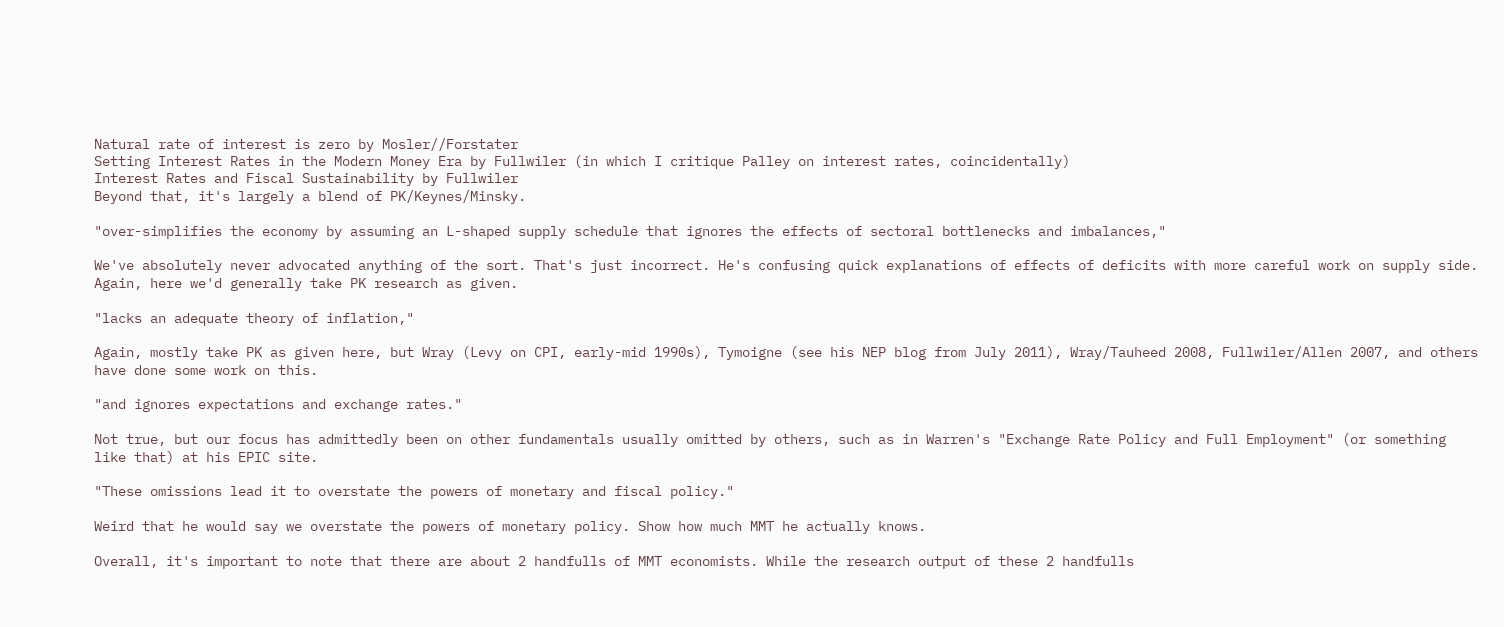Natural rate of interest is zero by Mosler//Forstater
Setting Interest Rates in the Modern Money Era by Fullwiler (in which I critique Palley on interest rates, coincidentally)
Interest Rates and Fiscal Sustainability by Fullwiler
Beyond that, it's largely a blend of PK/Keynes/Minsky.

"over-simplifies the economy by assuming an L-shaped supply schedule that ignores the effects of sectoral bottlenecks and imbalances,"

We've absolutely never advocated anything of the sort. That's just incorrect. He's confusing quick explanations of effects of deficits with more careful work on supply side. Again, here we'd generally take PK research as given.

"lacks an adequate theory of inflation,"

Again, mostly take PK as given here, but Wray (Levy on CPI, early-mid 1990s), Tymoigne (see his NEP blog from July 2011), Wray/Tauheed 2008, Fullwiler/Allen 2007, and others have done some work on this.

"and ignores expectations and exchange rates."

Not true, but our focus has admittedly been on other fundamentals usually omitted by others, such as in Warren's "Exchange Rate Policy and Full Employment" (or something like that) at his EPIC site.

"These omissions lead it to overstate the powers of monetary and fiscal policy."

Weird that he would say we overstate the powers of monetary policy. Show how much MMT he actually knows.

Overall, it's important to note that there are about 2 handfulls of MMT economists. While the research output of these 2 handfulls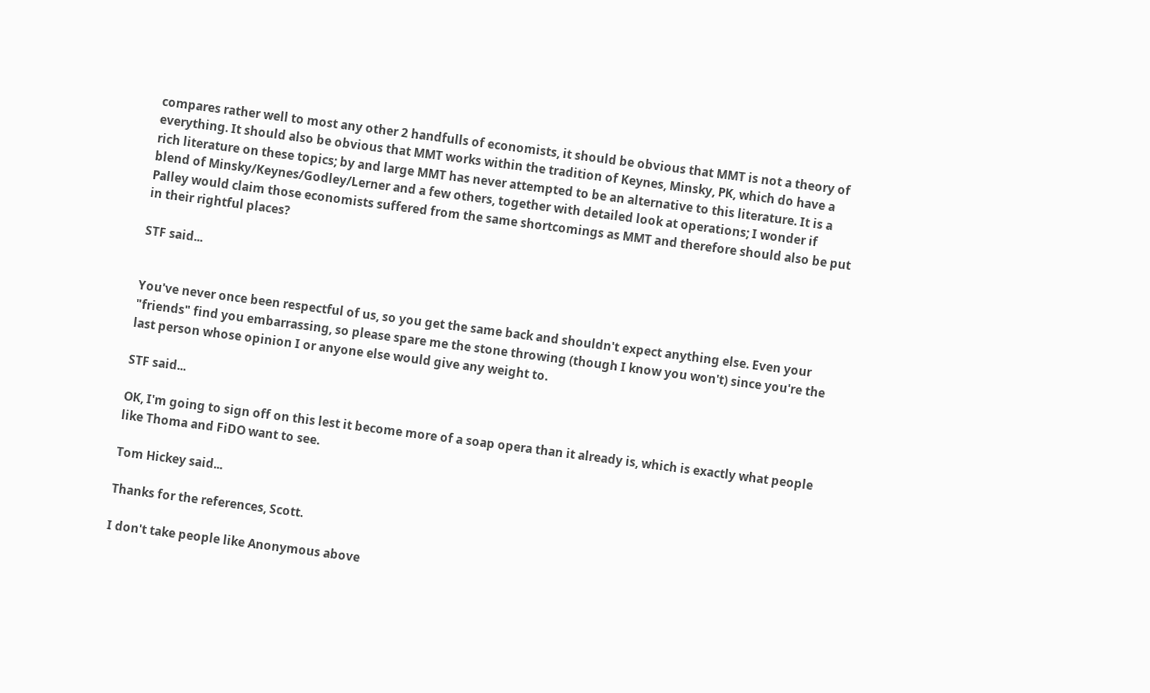compares rather well to most any other 2 handfulls of economists, it should be obvious that MMT is not a theory of everything. It should also be obvious that MMT works within the tradition of Keynes, Minsky, PK, which do have a rich literature on these topics; by and large MMT has never attempted to be an alternative to this literature. It is a blend of Minsky/Keynes/Godley/Lerner and a few others, together with detailed look at operations; I wonder if Palley would claim those economists suffered from the same shortcomings as MMT and therefore should also be put in their rightful places?

STF said...


You've never once been respectful of us, so you get the same back and shouldn't expect anything else. Even your "friends" find you embarrassing, so please spare me the stone throwing (though I know you won't) since you're the last person whose opinion I or anyone else would give any weight to.

STF said...

OK, I'm going to sign off on this lest it become more of a soap opera than it already is, which is exactly what people like Thoma and FiDO want to see.

Tom Hickey said...

Thanks for the references, Scott.

I don't take people like Anonymous above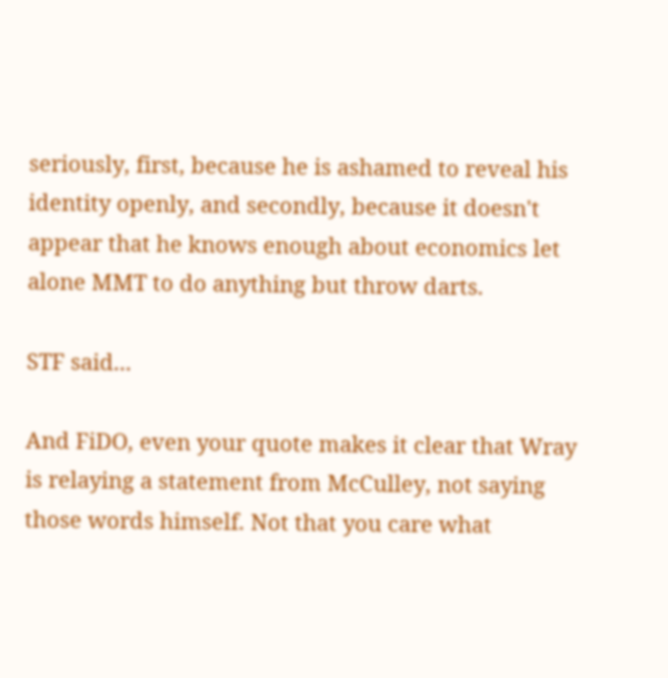seriously, first, because he is ashamed to reveal his identity openly, and secondly, because it doesn't appear that he knows enough about economics let alone MMT to do anything but throw darts.

STF said...

And FiDO, even your quote makes it clear that Wray is relaying a statement from McCulley, not saying those words himself. Not that you care what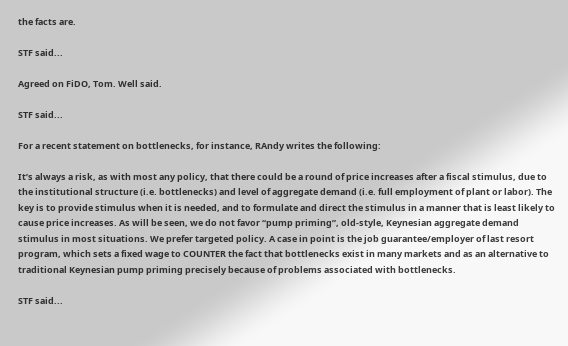the facts are.

STF said...

Agreed on FiDO, Tom. Well said.

STF said...

For a recent statement on bottlenecks, for instance, RAndy writes the following:

It’s always a risk, as with most any policy, that there could be a round of price increases after a fiscal stimulus, due to the institutional structure (i.e. bottlenecks) and level of aggregate demand (i.e. full employment of plant or labor). The key is to provide stimulus when it is needed, and to formulate and direct the stimulus in a manner that is least likely to cause price increases. As will be seen, we do not favor “pump priming”, old-style, Keynesian aggregate demand stimulus in most situations. We prefer targeted policy. A case in point is the job guarantee/employer of last resort program, which sets a fixed wage to COUNTER the fact that bottlenecks exist in many markets and as an alternative to traditional Keynesian pump priming precisely because of problems associated with bottlenecks.

STF said...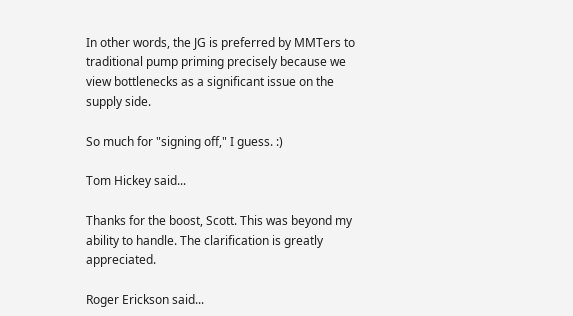In other words, the JG is preferred by MMTers to traditional pump priming precisely because we view bottlenecks as a significant issue on the supply side.

So much for "signing off," I guess. :)

Tom Hickey said...

Thanks for the boost, Scott. This was beyond my ability to handle. The clarification is greatly appreciated.

Roger Erickson said...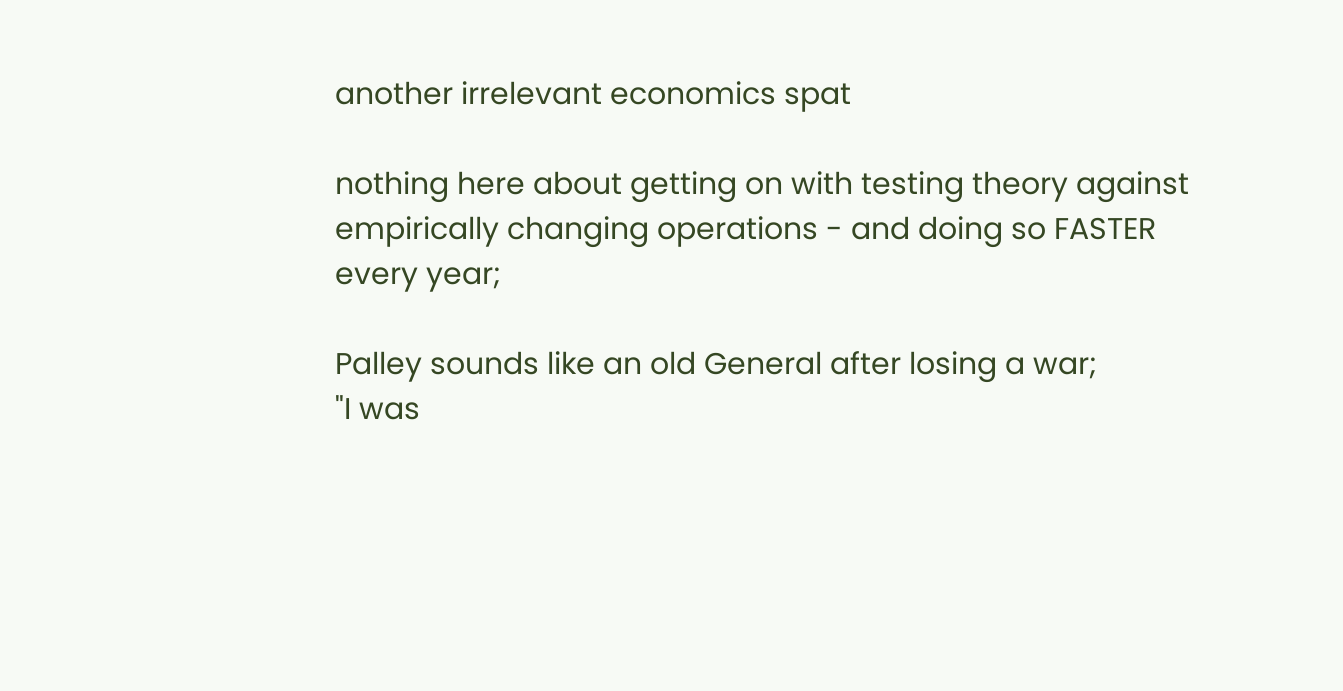another irrelevant economics spat

nothing here about getting on with testing theory against empirically changing operations - and doing so FASTER every year;

Palley sounds like an old General after losing a war;
"I was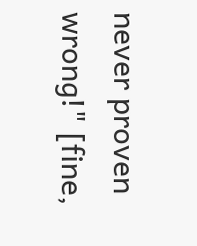never proven wrong!" [fine,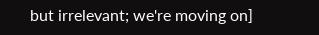but irrelevant; we're moving on]